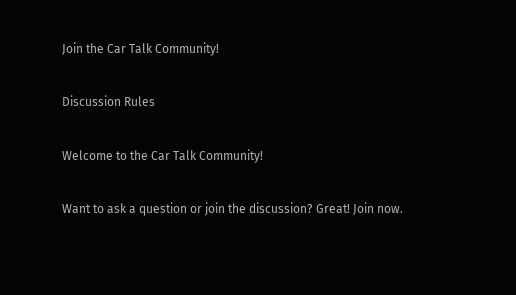Join the Car Talk Community!

Discussion Rules

Welcome to the Car Talk Community!

Want to ask a question or join the discussion? Great! Join now.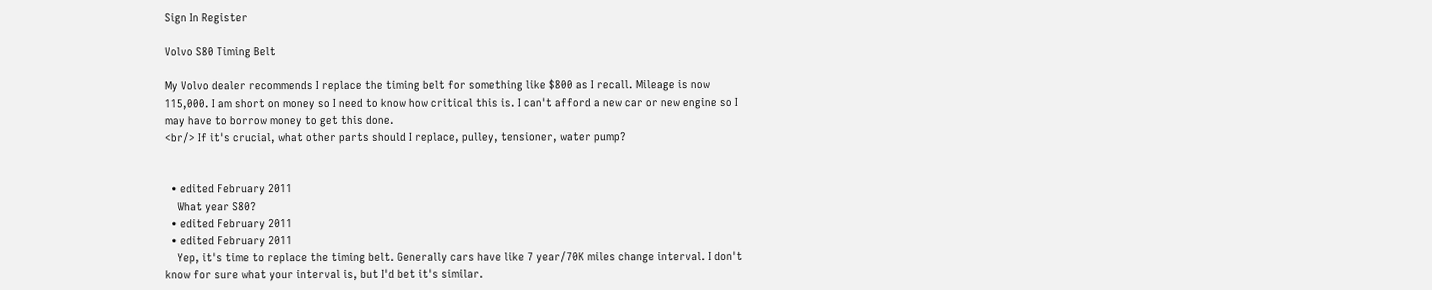Sign In Register

Volvo S80 Timing Belt

My Volvo dealer recommends I replace the timing belt for something like $800 as I recall. Mileage is now 115,000. I am short on money so I need to know how critical this is. I can't afford a new car or new engine so I may have to borrow money to get this done.
<br/> If it's crucial, what other parts should I replace, pulley, tensioner, water pump?


  • edited February 2011
    What year S80?
  • edited February 2011
  • edited February 2011
    Yep, it's time to replace the timing belt. Generally cars have like 7 year/70K miles change interval. I don't know for sure what your interval is, but I'd bet it's similar.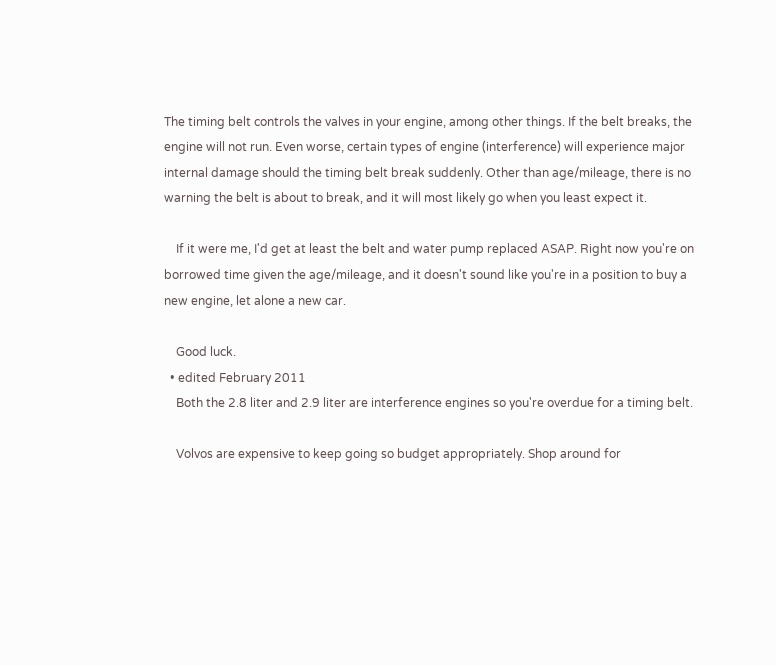The timing belt controls the valves in your engine, among other things. If the belt breaks, the engine will not run. Even worse, certain types of engine (interference) will experience major internal damage should the timing belt break suddenly. Other than age/mileage, there is no warning the belt is about to break, and it will most likely go when you least expect it.

    If it were me, I'd get at least the belt and water pump replaced ASAP. Right now you're on borrowed time given the age/mileage, and it doesn't sound like you're in a position to buy a new engine, let alone a new car.

    Good luck.
  • edited February 2011
    Both the 2.8 liter and 2.9 liter are interference engines so you're overdue for a timing belt.

    Volvos are expensive to keep going so budget appropriately. Shop around for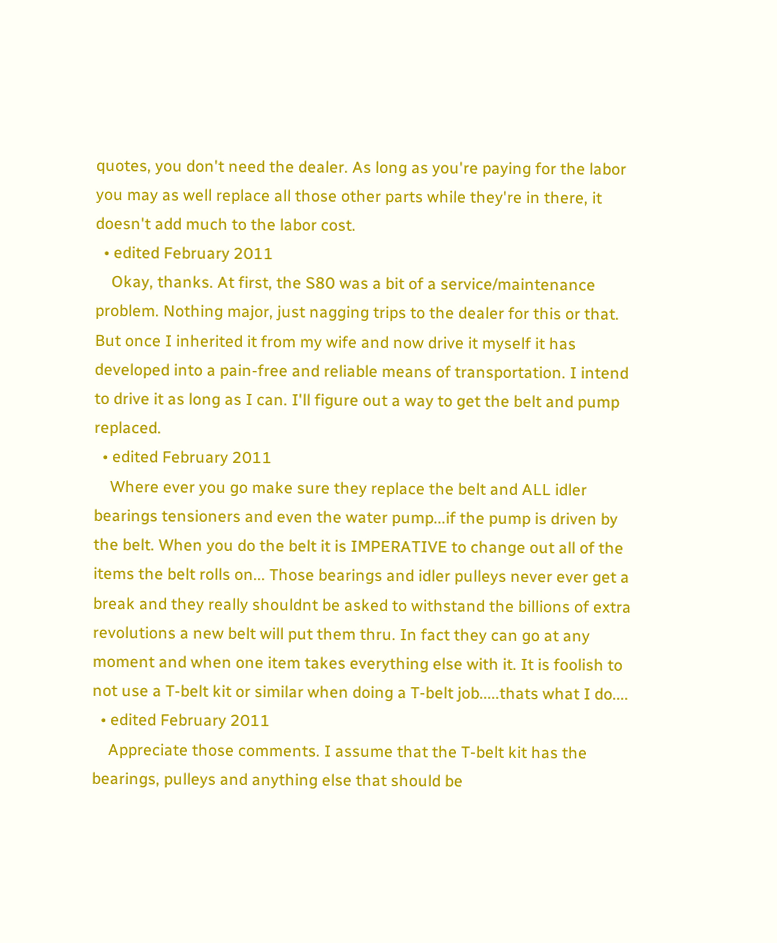quotes, you don't need the dealer. As long as you're paying for the labor you may as well replace all those other parts while they're in there, it doesn't add much to the labor cost.
  • edited February 2011
    Okay, thanks. At first, the S80 was a bit of a service/maintenance problem. Nothing major, just nagging trips to the dealer for this or that. But once I inherited it from my wife and now drive it myself it has developed into a pain-free and reliable means of transportation. I intend to drive it as long as I can. I'll figure out a way to get the belt and pump replaced.
  • edited February 2011
    Where ever you go make sure they replace the belt and ALL idler bearings tensioners and even the water pump...if the pump is driven by the belt. When you do the belt it is IMPERATIVE to change out all of the items the belt rolls on... Those bearings and idler pulleys never ever get a break and they really shouldnt be asked to withstand the billions of extra revolutions a new belt will put them thru. In fact they can go at any moment and when one item takes everything else with it. It is foolish to not use a T-belt kit or similar when doing a T-belt job.....thats what I do....
  • edited February 2011
    Appreciate those comments. I assume that the T-belt kit has the bearings, pulleys and anything else that should be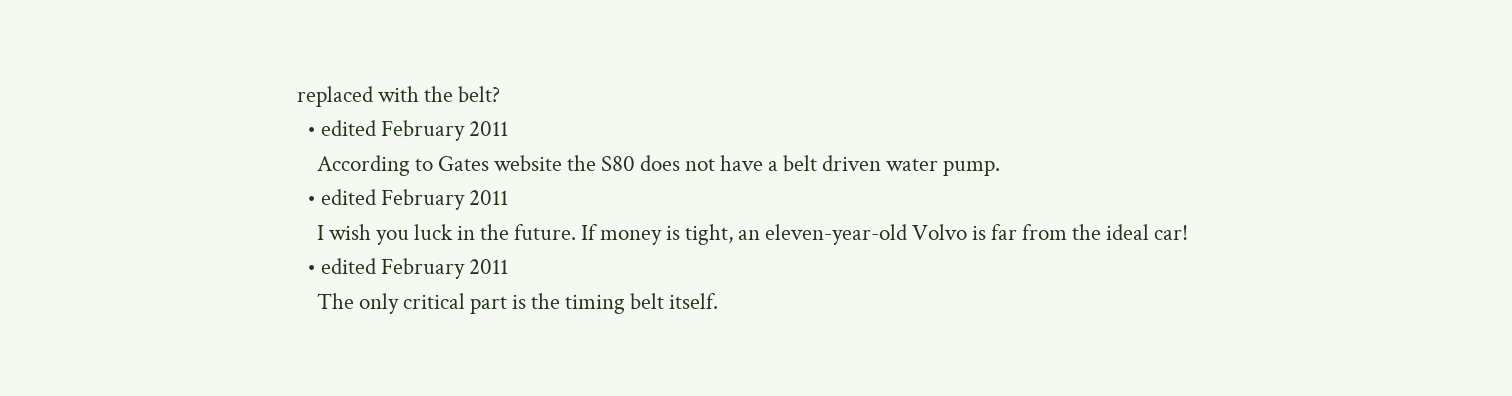replaced with the belt?
  • edited February 2011
    According to Gates website the S80 does not have a belt driven water pump.
  • edited February 2011
    I wish you luck in the future. If money is tight, an eleven-year-old Volvo is far from the ideal car!
  • edited February 2011
    The only critical part is the timing belt itself.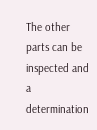The other parts can be inspected and a determination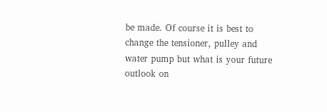be made. Of course it is best to change the tensioner, pulley and water pump but what is your future outlook on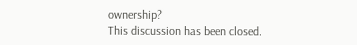ownership?
This discussion has been closed.